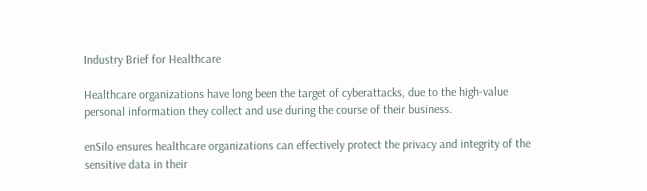Industry Brief for Healthcare

Healthcare organizations have long been the target of cyberattacks, due to the high-value personal information they collect and use during the course of their business.

enSilo ensures healthcare organizations can effectively protect the privacy and integrity of the sensitive data in their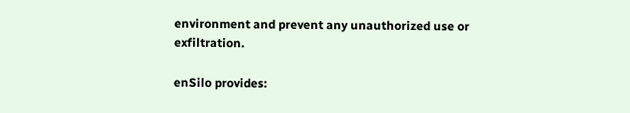environment and prevent any unauthorized use or exfiltration.

enSilo provides: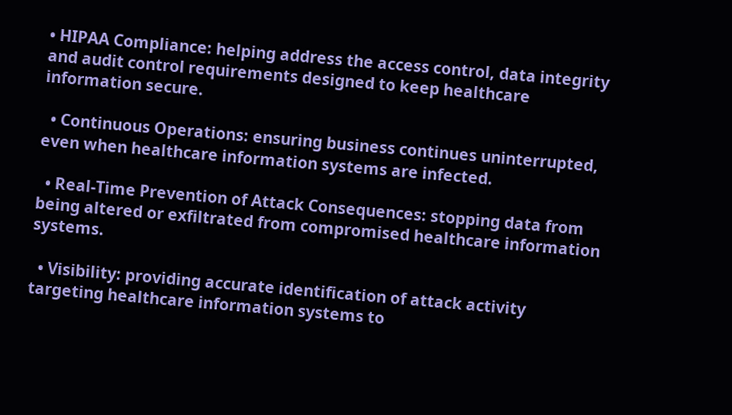• HIPAA Compliance: helping address the access control, data integrity and audit control requirements designed to keep healthcare information secure.

  • Continuous Operations: ensuring business continues uninterrupted, even when healthcare information systems are infected.

  • Real-Time Prevention of Attack Consequences: stopping data from being altered or exfiltrated from compromised healthcare information systems.

  • Visibility: providing accurate identification of attack activity targeting healthcare information systems to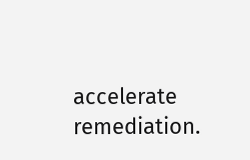accelerate remediation.